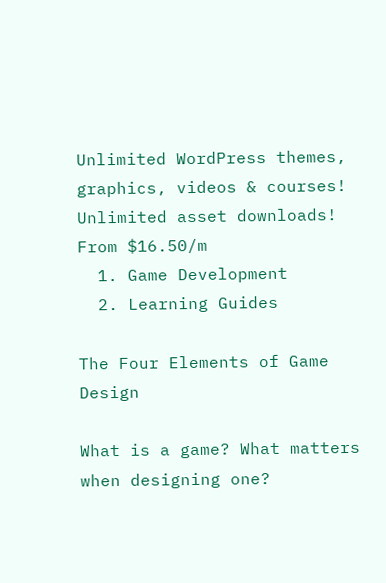Unlimited WordPress themes, graphics, videos & courses! Unlimited asset downloads! From $16.50/m
  1. Game Development
  2. Learning Guides

The Four Elements of Game Design

What is a game? What matters when designing one?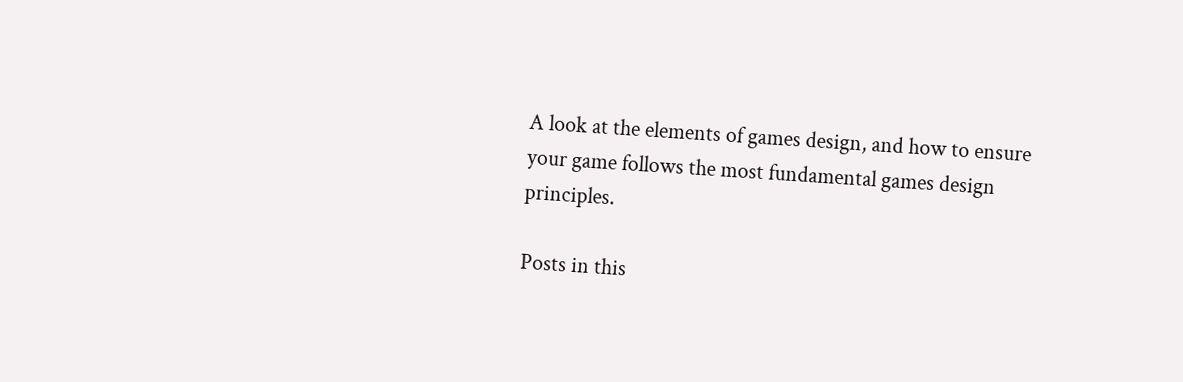A look at the elements of games design, and how to ensure your game follows the most fundamental games design principles.

Posts in this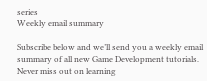series
Weekly email summary

Subscribe below and we’ll send you a weekly email summary of all new Game Development tutorials. Never miss out on learning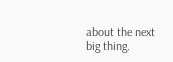about the next big thing.